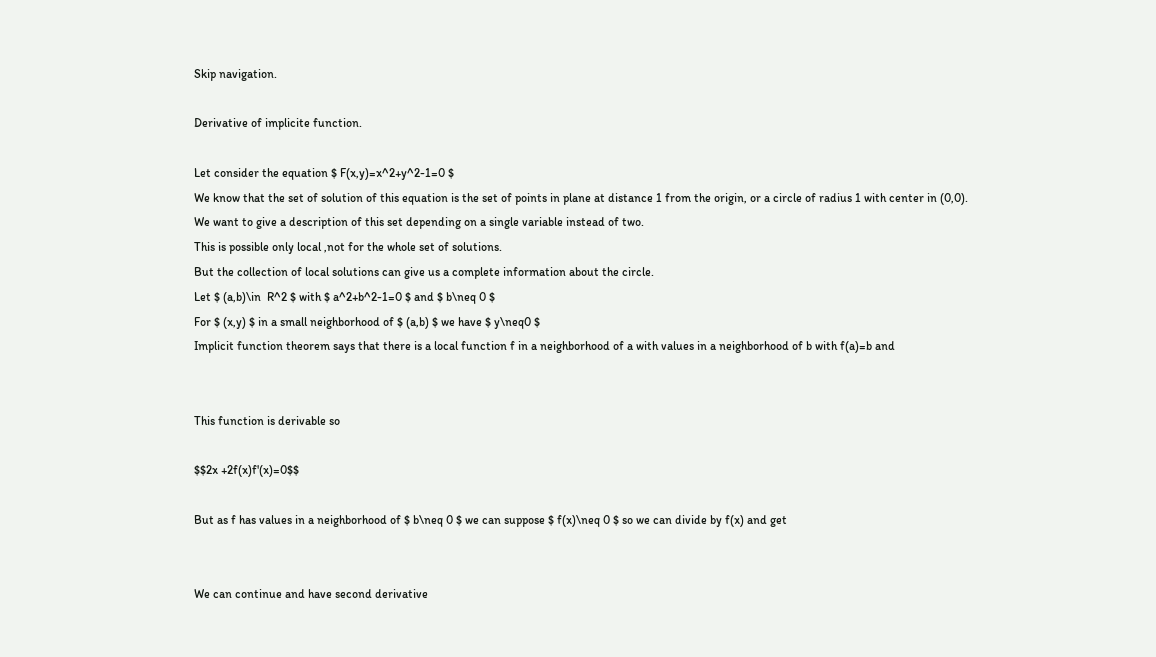Skip navigation.

Derivative of implicite function.

Let consider the equation $ F(x,y)=x^2+y^2-1=0 $
We know that the set of solution of this equation is the set of points in plane at distance 1 from the origin, or a circle of radius 1 with center in (0,0).
We want to give a description of this set depending on a single variable instead of two.
This is possible only local ,not for the whole set of solutions.
But the collection of local solutions can give us a complete information about the circle.
Let $ (a,b)\in  R^2 $ with $ a^2+b^2-1=0 $ and $ b\neq 0 $
For $ (x,y) $ in a small neighborhood of $ (a,b) $ we have $ y\neq0 $
Implicit function theorem says that there is a local function f in a neighborhood of a with values in a neighborhood of b with f(a)=b and


This function is derivable so

$$2x +2f(x)f'(x)=0$$

But as f has values in a neighborhood of $ b\neq 0 $ we can suppose $ f(x)\neq 0 $ so we can divide by f(x) and get


We can continue and have second derivative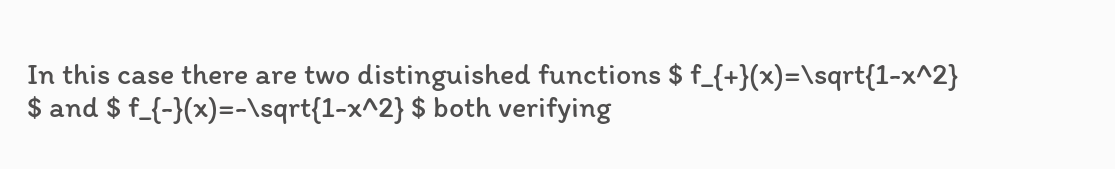In this case there are two distinguished functions $ f_{+}(x)=\sqrt{1-x^2} $ and $ f_{-}(x)=-\sqrt{1-x^2} $ both verifying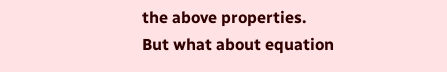the above properties.
But what about equation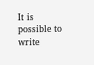It is possible to write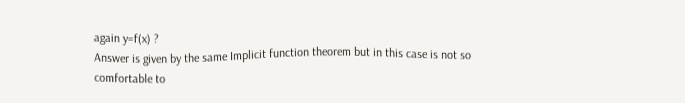again y=f(x) ?
Answer is given by the same Implicit function theorem but in this case is not so comfortable to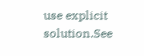use explicit solution.See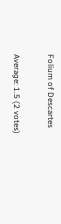Folium of Descartes

Average: 1.5 (2 votes)